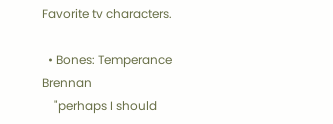Favorite tv characters.

  • Bones: Temperance Brennan
    "perhaps I should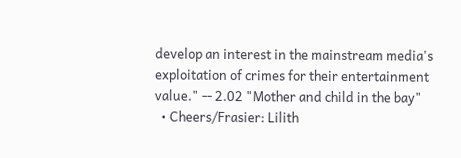develop an interest in the mainstream media's exploitation of crimes for their entertainment value." -- 2.02 "Mother and child in the bay"
  • Cheers/Frasier: Lilith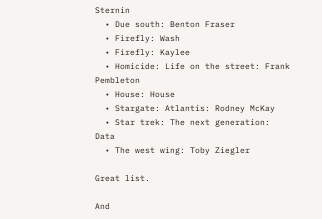Sternin
  • Due south: Benton Fraser
  • Firefly: Wash
  • Firefly: Kaylee
  • Homicide: Life on the street: Frank Pembleton
  • House: House
  • Stargate: Atlantis: Rodney McKay
  • Star trek: The next generation: Data
  • The west wing: Toby Ziegler

Great list.

And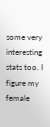some very interesting stats too. I figure my female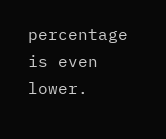percentage is even lower.